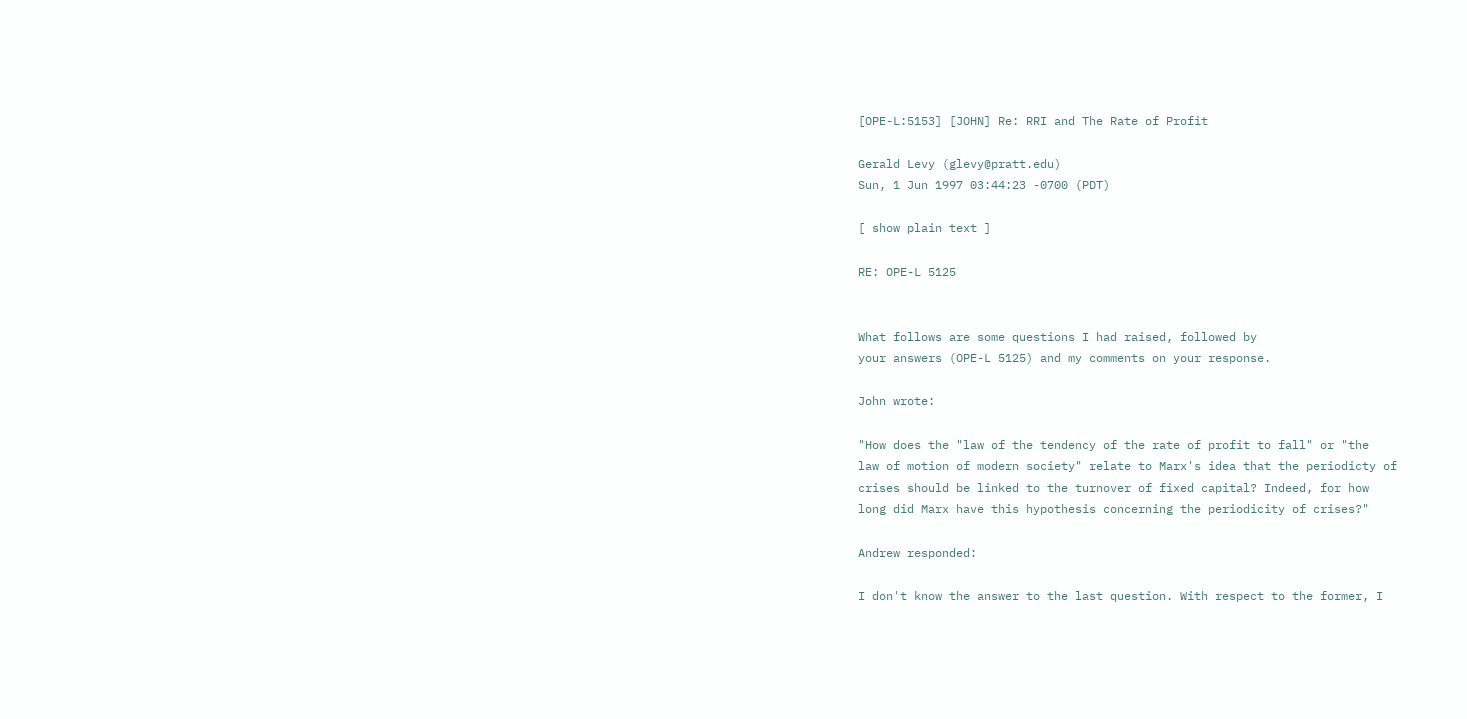[OPE-L:5153] [JOHN] Re: RRI and The Rate of Profit

Gerald Levy (glevy@pratt.edu)
Sun, 1 Jun 1997 03:44:23 -0700 (PDT)

[ show plain text ]

RE: OPE-L 5125


What follows are some questions I had raised, followed by
your answers (OPE-L 5125) and my comments on your response.

John wrote:

"How does the "law of the tendency of the rate of profit to fall" or "the
law of motion of modern society" relate to Marx's idea that the periodicty of
crises should be linked to the turnover of fixed capital? Indeed, for how
long did Marx have this hypothesis concerning the periodicity of crises?"

Andrew responded:

I don't know the answer to the last question. With respect to the former, I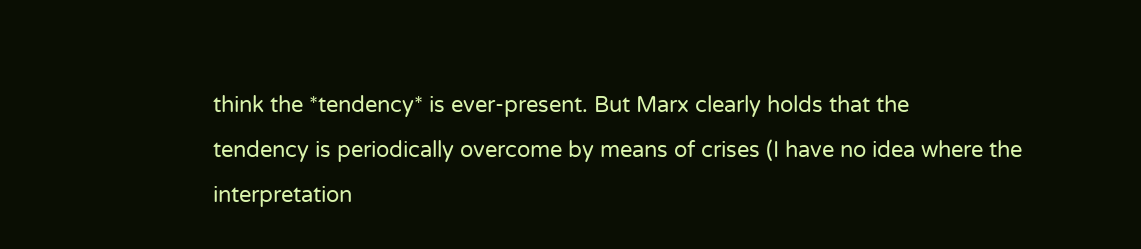think the *tendency* is ever-present. But Marx clearly holds that the
tendency is periodically overcome by means of crises (I have no idea where the
interpretation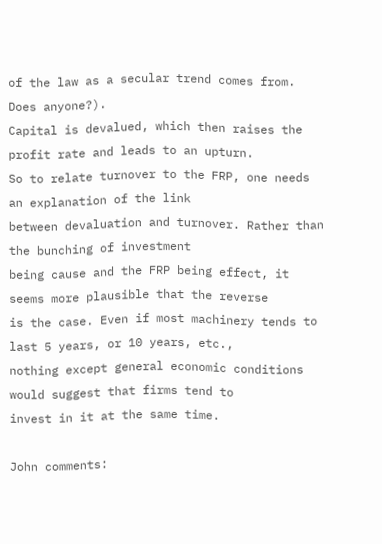of the law as a secular trend comes from. Does anyone?).
Capital is devalued, which then raises the profit rate and leads to an upturn.
So to relate turnover to the FRP, one needs an explanation of the link
between devaluation and turnover. Rather than the bunching of investment
being cause and the FRP being effect, it seems more plausible that the reverse
is the case. Even if most machinery tends to last 5 years, or 10 years, etc.,
nothing except general economic conditions would suggest that firms tend to
invest in it at the same time.

John comments: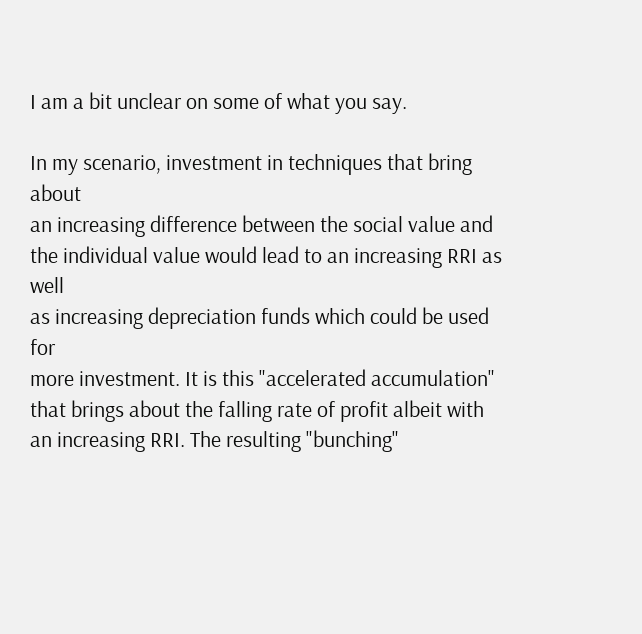I am a bit unclear on some of what you say.

In my scenario, investment in techniques that bring about
an increasing difference between the social value and
the individual value would lead to an increasing RRI as well
as increasing depreciation funds which could be used for
more investment. It is this "accelerated accumulation"
that brings about the falling rate of profit albeit with
an increasing RRI. The resulting "bunching"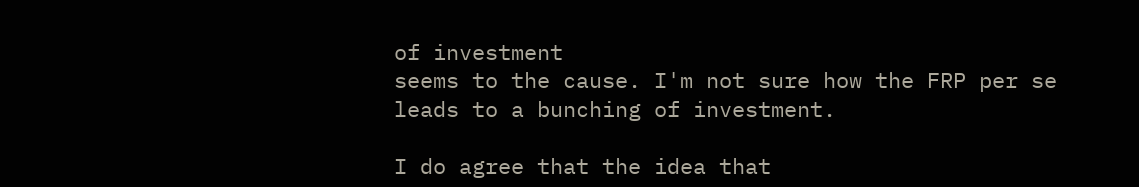of investment
seems to the cause. I'm not sure how the FRP per se
leads to a bunching of investment.

I do agree that the idea that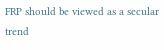FRP should be viewed as a secular
trend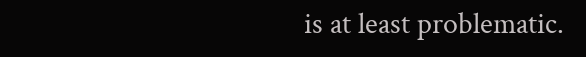is at least problematic.